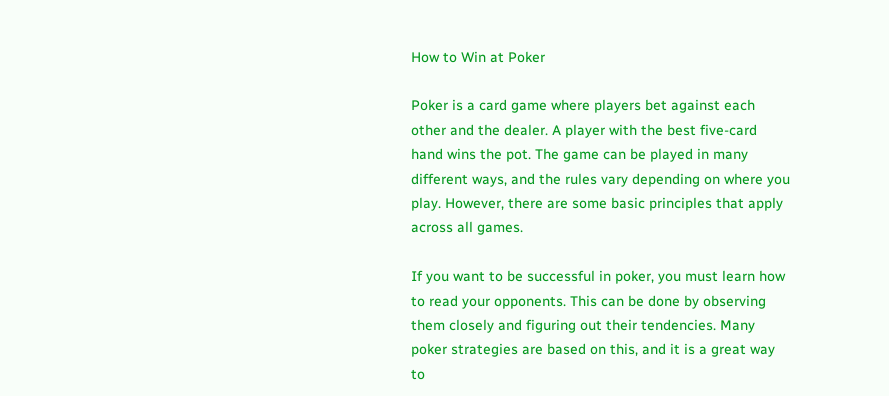How to Win at Poker

Poker is a card game where players bet against each other and the dealer. A player with the best five-card hand wins the pot. The game can be played in many different ways, and the rules vary depending on where you play. However, there are some basic principles that apply across all games.

If you want to be successful in poker, you must learn how to read your opponents. This can be done by observing them closely and figuring out their tendencies. Many poker strategies are based on this, and it is a great way to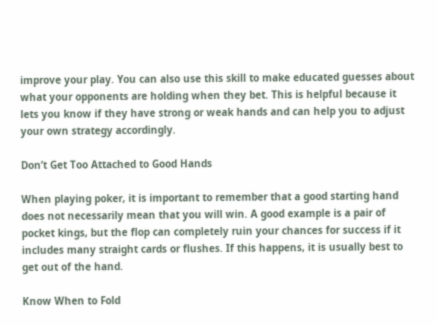improve your play. You can also use this skill to make educated guesses about what your opponents are holding when they bet. This is helpful because it lets you know if they have strong or weak hands and can help you to adjust your own strategy accordingly.

Don’t Get Too Attached to Good Hands

When playing poker, it is important to remember that a good starting hand does not necessarily mean that you will win. A good example is a pair of pocket kings, but the flop can completely ruin your chances for success if it includes many straight cards or flushes. If this happens, it is usually best to get out of the hand.

Know When to Fold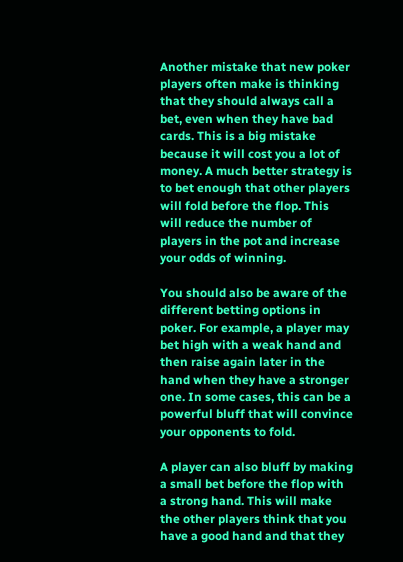Another mistake that new poker players often make is thinking that they should always call a bet, even when they have bad cards. This is a big mistake because it will cost you a lot of money. A much better strategy is to bet enough that other players will fold before the flop. This will reduce the number of players in the pot and increase your odds of winning.

You should also be aware of the different betting options in poker. For example, a player may bet high with a weak hand and then raise again later in the hand when they have a stronger one. In some cases, this can be a powerful bluff that will convince your opponents to fold.

A player can also bluff by making a small bet before the flop with a strong hand. This will make the other players think that you have a good hand and that they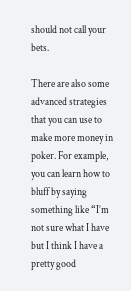should not call your bets.

There are also some advanced strategies that you can use to make more money in poker. For example, you can learn how to bluff by saying something like “I’m not sure what I have but I think I have a pretty good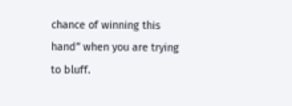chance of winning this hand” when you are trying to bluff.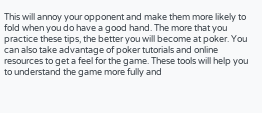This will annoy your opponent and make them more likely to fold when you do have a good hand. The more that you practice these tips, the better you will become at poker. You can also take advantage of poker tutorials and online resources to get a feel for the game. These tools will help you to understand the game more fully and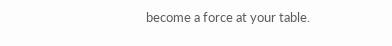become a force at your table.